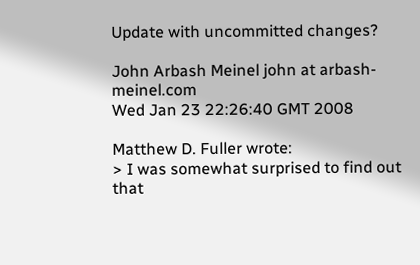Update with uncommitted changes?

John Arbash Meinel john at arbash-meinel.com
Wed Jan 23 22:26:40 GMT 2008

Matthew D. Fuller wrote:
> I was somewhat surprised to find out that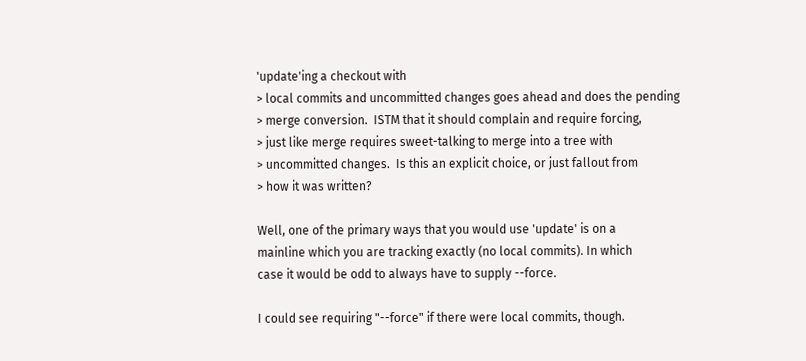'update'ing a checkout with
> local commits and uncommitted changes goes ahead and does the pending
> merge conversion.  ISTM that it should complain and require forcing,
> just like merge requires sweet-talking to merge into a tree with
> uncommitted changes.  Is this an explicit choice, or just fallout from
> how it was written?

Well, one of the primary ways that you would use 'update' is on a
mainline which you are tracking exactly (no local commits). In which
case it would be odd to always have to supply --force.

I could see requiring "--force" if there were local commits, though.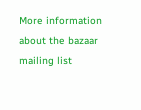More information about the bazaar mailing list